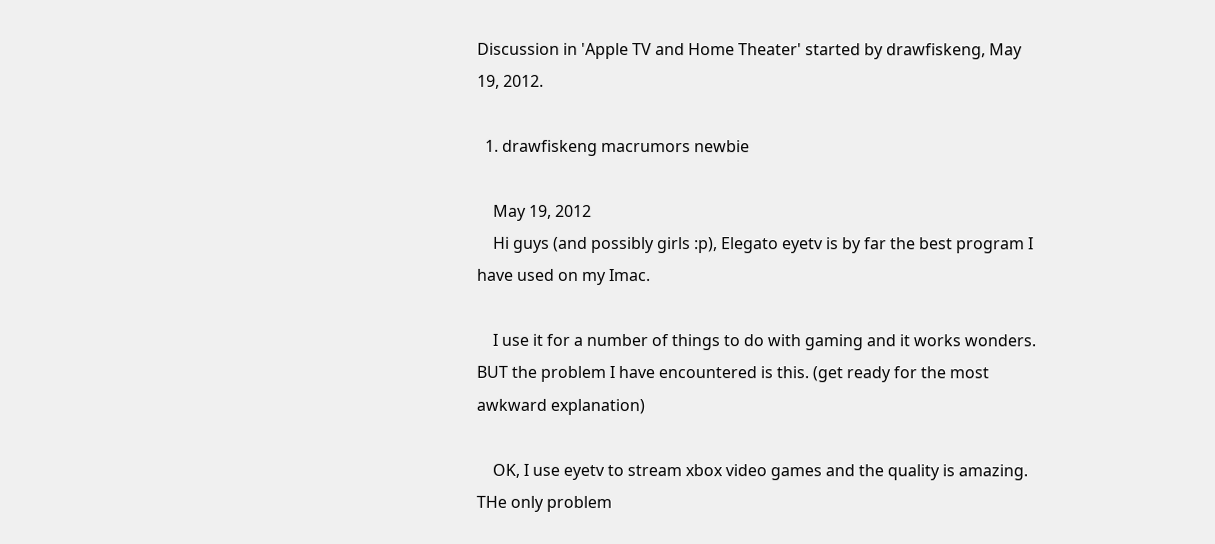Discussion in 'Apple TV and Home Theater' started by drawfiskeng, May 19, 2012.

  1. drawfiskeng macrumors newbie

    May 19, 2012
    Hi guys (and possibly girls :p), Elegato eyetv is by far the best program I have used on my Imac.

    I use it for a number of things to do with gaming and it works wonders. BUT the problem I have encountered is this. (get ready for the most awkward explanation)

    OK, I use eyetv to stream xbox video games and the quality is amazing. THe only problem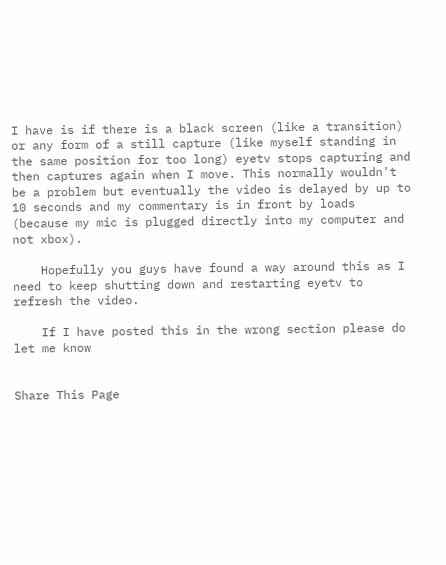I have is if there is a black screen (like a transition) or any form of a still capture (like myself standing in the same position for too long) eyetv stops capturing and then captures again when I move. This normally wouldn't be a problem but eventually the video is delayed by up to 10 seconds and my commentary is in front by loads (because my mic is plugged directly into my computer and not xbox).

    Hopefully you guys have found a way around this as I need to keep shutting down and restarting eyetv to refresh the video.

    If I have posted this in the wrong section please do let me know


Share This Page